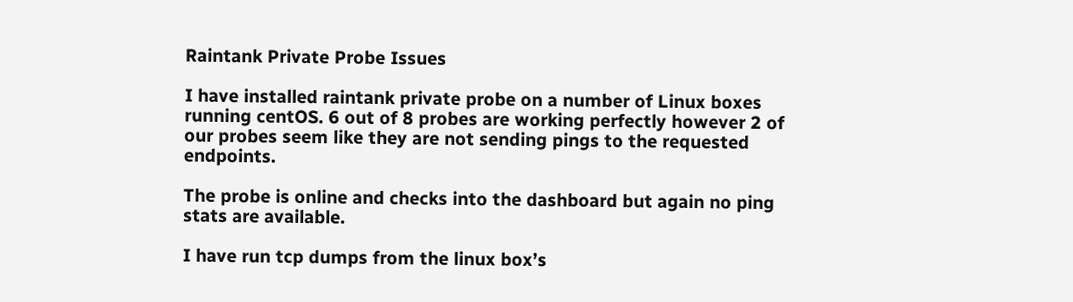Raintank Private Probe Issues

I have installed raintank private probe on a number of Linux boxes running centOS. 6 out of 8 probes are working perfectly however 2 of our probes seem like they are not sending pings to the requested endpoints.

The probe is online and checks into the dashboard but again no ping stats are available.

I have run tcp dumps from the linux box’s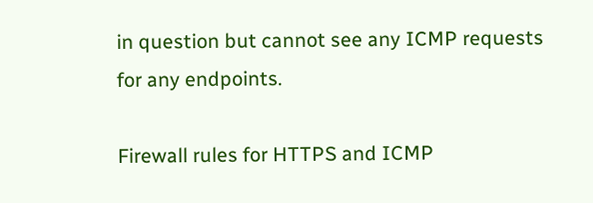in question but cannot see any ICMP requests for any endpoints.

Firewall rules for HTTPS and ICMP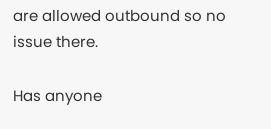are allowed outbound so no issue there.

Has anyone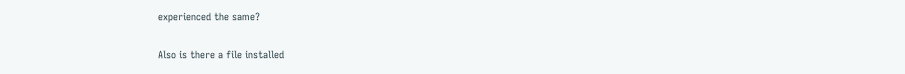experienced the same?

Also is there a file installed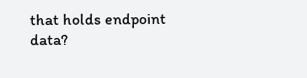that holds endpoint data?